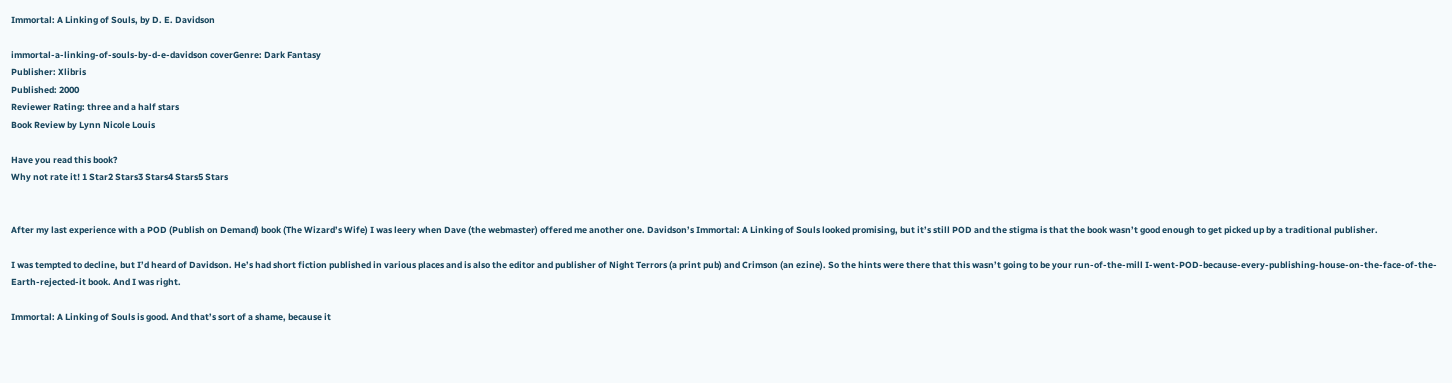Immortal: A Linking of Souls, by D. E. Davidson

immortal-a-linking-of-souls-by-d-e-davidson coverGenre: Dark Fantasy
Publisher: Xlibris
Published: 2000
Reviewer Rating: three and a half stars
Book Review by Lynn Nicole Louis

Have you read this book?
Why not rate it! 1 Star2 Stars3 Stars4 Stars5 Stars


After my last experience with a POD (Publish on Demand) book (The Wizard’s Wife) I was leery when Dave (the webmaster) offered me another one. Davidson’s Immortal: A Linking of Souls looked promising, but it’s still POD and the stigma is that the book wasn’t good enough to get picked up by a traditional publisher.

I was tempted to decline, but I’d heard of Davidson. He’s had short fiction published in various places and is also the editor and publisher of Night Terrors (a print pub) and Crimson (an ezine). So the hints were there that this wasn’t going to be your run-of-the-mill I-went-POD-because-every-publishing-house-on-the-face-of-the-Earth-rejected-it book. And I was right.

Immortal: A Linking of Souls is good. And that’s sort of a shame, because it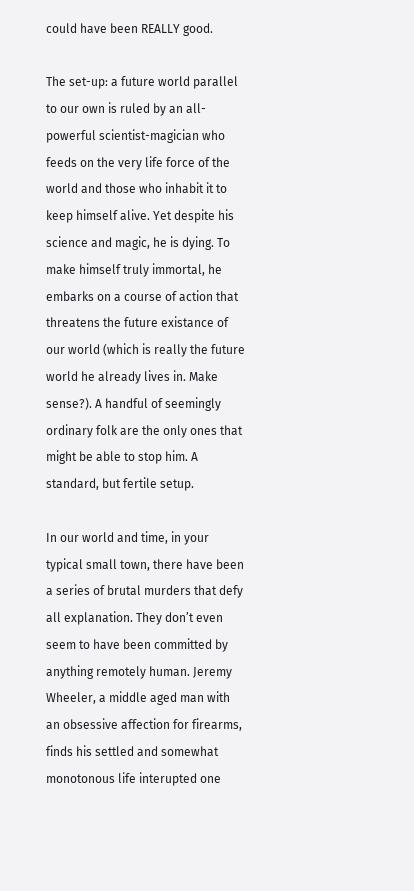could have been REALLY good.

The set-up: a future world parallel to our own is ruled by an all-powerful scientist-magician who feeds on the very life force of the world and those who inhabit it to keep himself alive. Yet despite his science and magic, he is dying. To make himself truly immortal, he embarks on a course of action that threatens the future existance of our world (which is really the future world he already lives in. Make sense?). A handful of seemingly ordinary folk are the only ones that might be able to stop him. A standard, but fertile setup.

In our world and time, in your typical small town, there have been a series of brutal murders that defy all explanation. They don’t even seem to have been committed by anything remotely human. Jeremy Wheeler, a middle aged man with an obsessive affection for firearms, finds his settled and somewhat monotonous life interupted one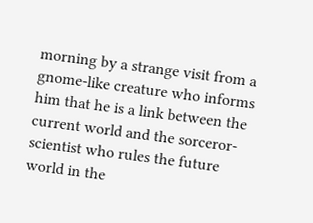morning by a strange visit from a gnome-like creature who informs him that he is a link between the current world and the sorceror-scientist who rules the future world in the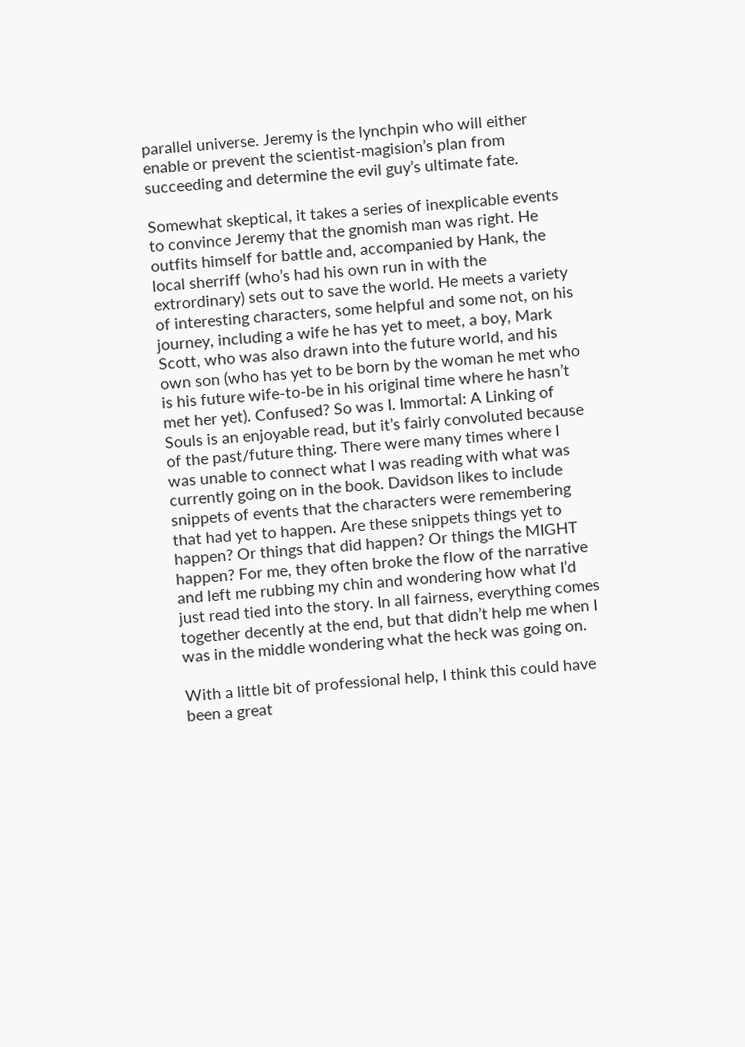parallel universe. Jeremy is the lynchpin who will either enable or prevent the scientist-magision’s plan from succeeding and determine the evil guy’s ultimate fate.

Somewhat skeptical, it takes a series of inexplicable events to convince Jeremy that the gnomish man was right. He outfits himself for battle and, accompanied by Hank, the local sherriff (who’s had his own run in with the extrordinary) sets out to save the world. He meets a variety of interesting characters, some helpful and some not, on his journey, including a wife he has yet to meet, a boy, Mark Scott, who was also drawn into the future world, and his own son (who has yet to be born by the woman he met who is his future wife-to-be in his original time where he hasn’t met her yet). Confused? So was I. Immortal: A Linking of Souls is an enjoyable read, but it’s fairly convoluted because of the past/future thing. There were many times where I was unable to connect what I was reading with what was currently going on in the book. Davidson likes to include snippets of events that the characters were remembering that had yet to happen. Are these snippets things yet to happen? Or things that did happen? Or things the MIGHT happen? For me, they often broke the flow of the narrative and left me rubbing my chin and wondering how what I’d just read tied into the story. In all fairness, everything comes together decently at the end, but that didn’t help me when I was in the middle wondering what the heck was going on.

With a little bit of professional help, I think this could have been a great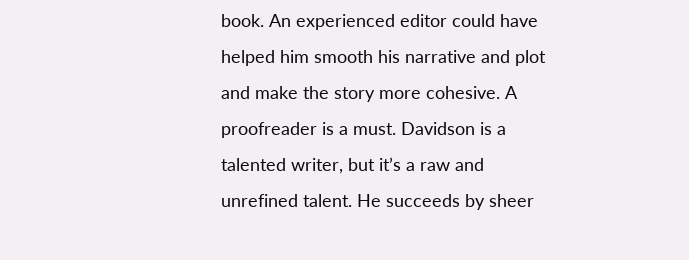book. An experienced editor could have helped him smooth his narrative and plot and make the story more cohesive. A proofreader is a must. Davidson is a talented writer, but it’s a raw and unrefined talent. He succeeds by sheer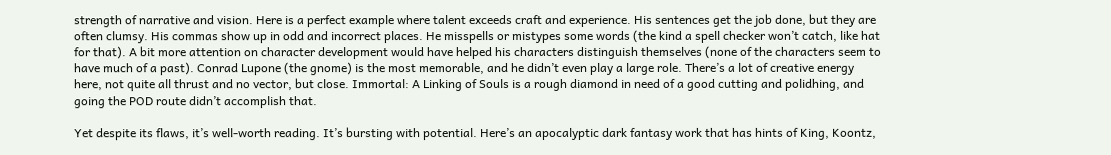strength of narrative and vision. Here is a perfect example where talent exceeds craft and experience. His sentences get the job done, but they are often clumsy. His commas show up in odd and incorrect places. He misspells or mistypes some words (the kind a spell checker won’t catch, like hat for that). A bit more attention on character development would have helped his characters distinguish themselves (none of the characters seem to have much of a past). Conrad Lupone (the gnome) is the most memorable, and he didn’t even play a large role. There’s a lot of creative energy here, not quite all thrust and no vector, but close. Immortal: A Linking of Souls is a rough diamond in need of a good cutting and polidhing, and going the POD route didn’t accomplish that.

Yet despite its flaws, it’s well-worth reading. It’s bursting with potential. Here’s an apocalyptic dark fantasy work that has hints of King, Koontz,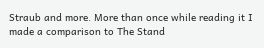Straub and more. More than once while reading it I made a comparison to The Stand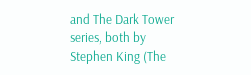and The Dark Tower series, both by Stephen King (The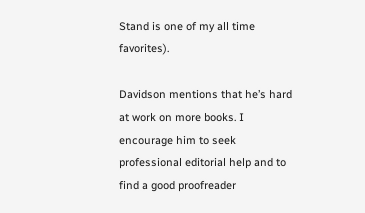Stand is one of my all time favorites).

Davidson mentions that he’s hard at work on more books. I encourage him to seek professional editorial help and to find a good proofreader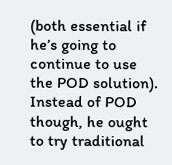(both essential if he’s going to continue to use the POD solution). Instead of POD though, he ought to try traditional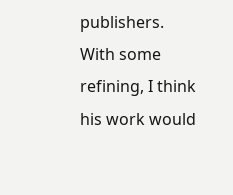publishers. With some refining, I think his work would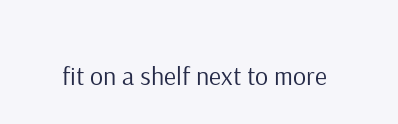fit on a shelf next to more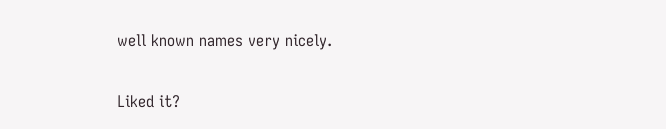well known names very nicely.

Liked it?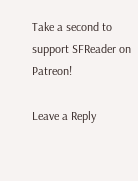Take a second to support SFReader on Patreon!

Leave a Reply